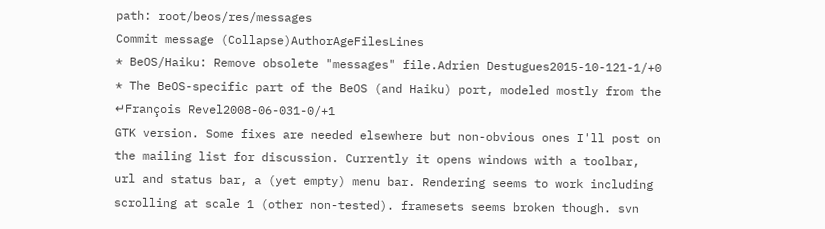path: root/beos/res/messages
Commit message (Collapse)AuthorAgeFilesLines
* BeOS/Haiku: Remove obsolete "messages" file.Adrien Destugues2015-10-121-1/+0
* The BeOS-specific part of the BeOS (and Haiku) port, modeled mostly from the ↵François Revel2008-06-031-0/+1
GTK version. Some fixes are needed elsewhere but non-obvious ones I'll post on the mailing list for discussion. Currently it opens windows with a toolbar, url and status bar, a (yet empty) menu bar. Rendering seems to work including scrolling at scale 1 (other non-tested). framesets seems broken though. svn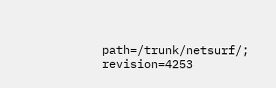path=/trunk/netsurf/; revision=4253